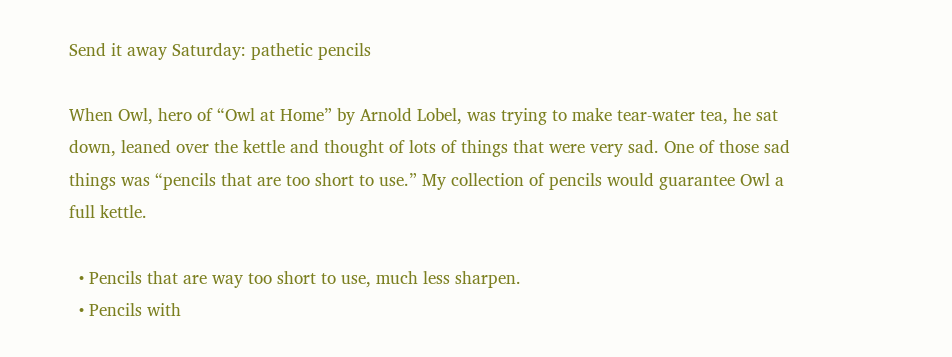Send it away Saturday: pathetic pencils

When Owl, hero of “Owl at Home” by Arnold Lobel, was trying to make tear-water tea, he sat down, leaned over the kettle and thought of lots of things that were very sad. One of those sad things was “pencils that are too short to use.” My collection of pencils would guarantee Owl a full kettle.

  • Pencils that are way too short to use, much less sharpen.
  • Pencils with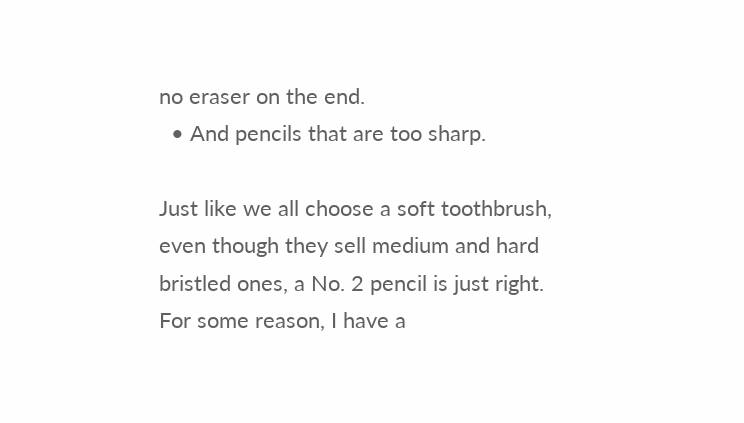no eraser on the end.
  • And pencils that are too sharp.

Just like we all choose a soft toothbrush, even though they sell medium and hard bristled ones, a No. 2 pencil is just right. For some reason, I have a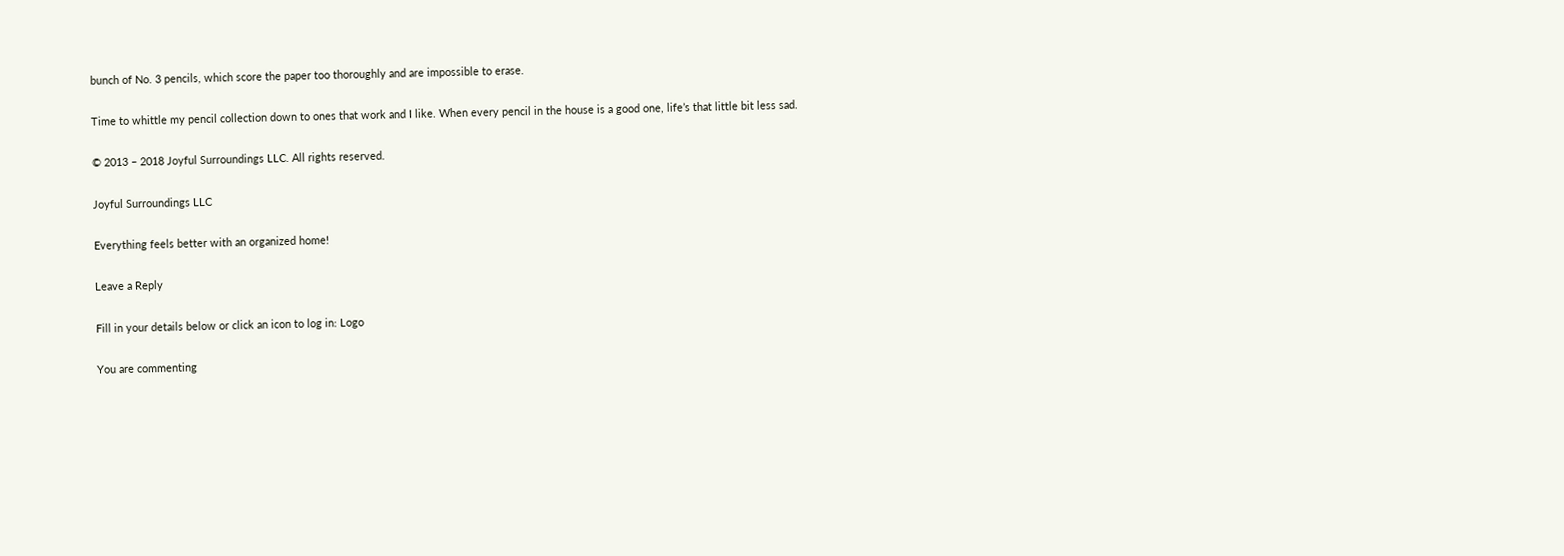bunch of No. 3 pencils, which score the paper too thoroughly and are impossible to erase.

Time to whittle my pencil collection down to ones that work and I like. When every pencil in the house is a good one, life’s that little bit less sad.

© 2013 – 2018 Joyful Surroundings LLC. All rights reserved.

Joyful Surroundings LLC

Everything feels better with an organized home!

Leave a Reply

Fill in your details below or click an icon to log in: Logo

You are commenting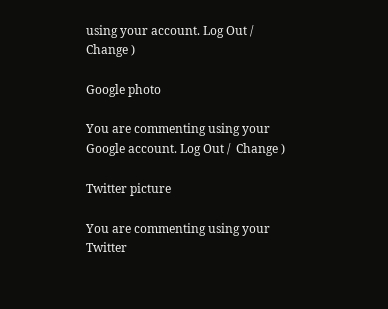using your account. Log Out /  Change )

Google photo

You are commenting using your Google account. Log Out /  Change )

Twitter picture

You are commenting using your Twitter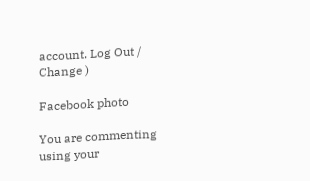account. Log Out /  Change )

Facebook photo

You are commenting using your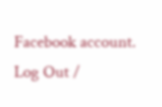Facebook account. Log Out /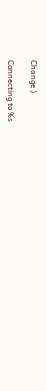Change )

Connecting to %s